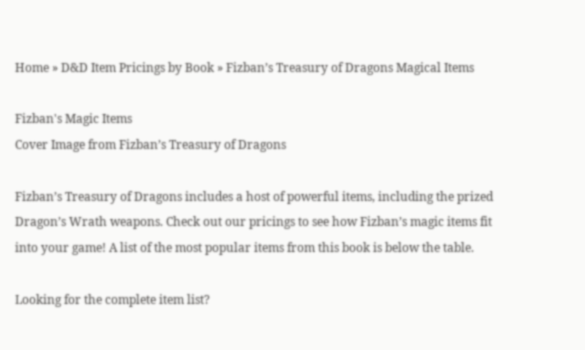Home » D&D Item Pricings by Book » Fizban’s Treasury of Dragons Magical Items

Fizban's Magic Items
Cover Image from Fizban’s Treasury of Dragons

Fizban’s Treasury of Dragons includes a host of powerful items, including the prized Dragon’s Wrath weapons. Check out our pricings to see how Fizban’s magic items fit into your game! A list of the most popular items from this book is below the table.

Looking for the complete item list?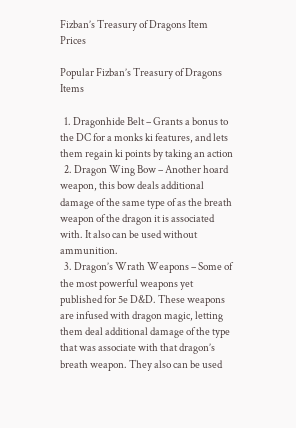Fizban’s Treasury of Dragons Item Prices

Popular Fizban’s Treasury of Dragons Items

  1. Dragonhide Belt – Grants a bonus to the DC for a monks ki features, and lets them regain ki points by taking an action
  2. Dragon Wing Bow – Another hoard weapon, this bow deals additional damage of the same type of as the breath weapon of the dragon it is associated with. It also can be used without ammunition.
  3. Dragon’s Wrath Weapons – Some of the most powerful weapons yet published for 5e D&D. These weapons are infused with dragon magic, letting them deal additional damage of the type that was associate with that dragon’s breath weapon. They also can be used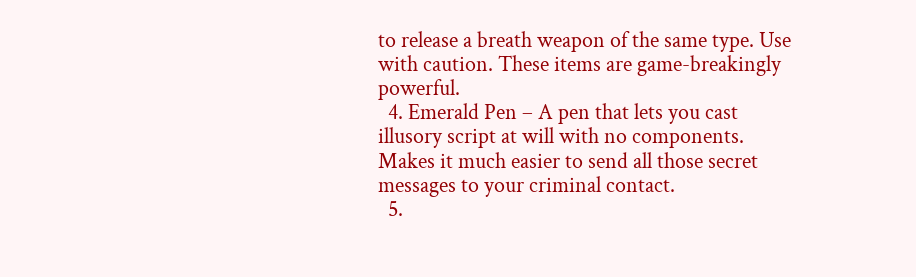to release a breath weapon of the same type. Use with caution. These items are game-breakingly powerful.
  4. Emerald Pen – A pen that lets you cast illusory script at will with no components. Makes it much easier to send all those secret messages to your criminal contact.
  5.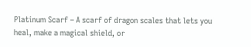Platinum Scarf – A scarf of dragon scales that lets you heal, make a magical shield, or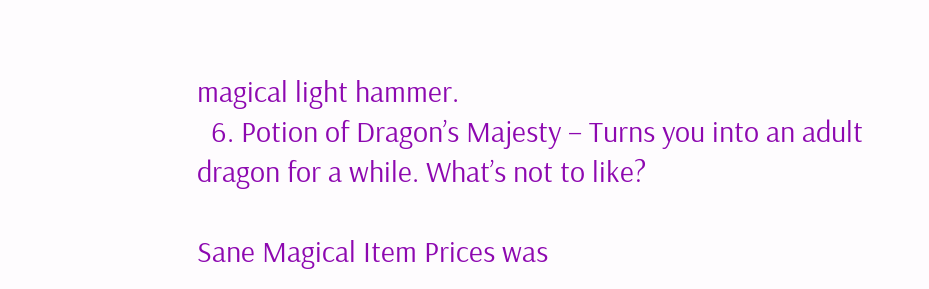magical light hammer.
  6. Potion of Dragon’s Majesty – Turns you into an adult dragon for a while. What’s not to like?

Sane Magical Item Prices was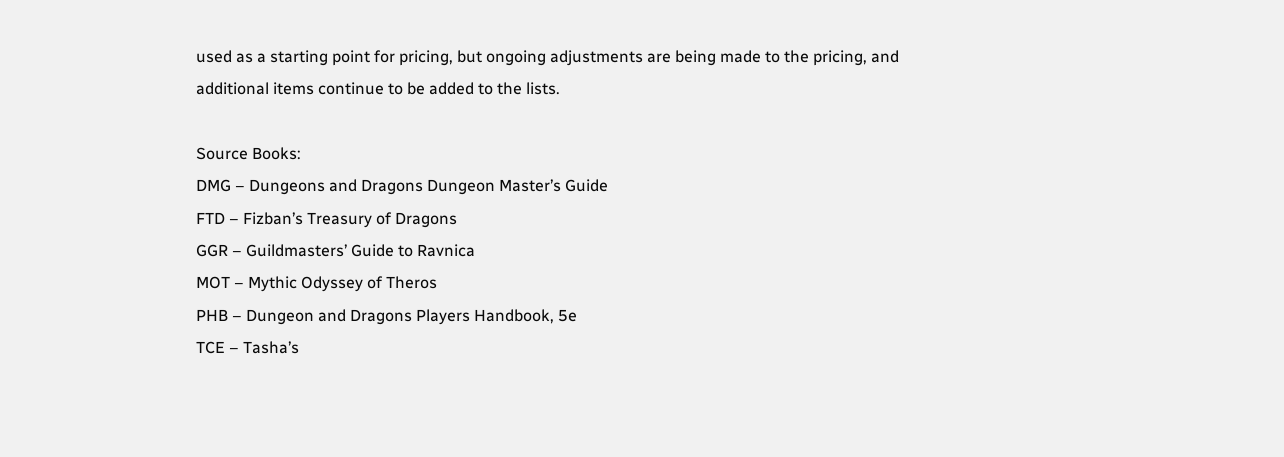used as a starting point for pricing, but ongoing adjustments are being made to the pricing, and additional items continue to be added to the lists.

Source Books:
DMG – Dungeons and Dragons Dungeon Master’s Guide
FTD – Fizban’s Treasury of Dragons
GGR – Guildmasters’ Guide to Ravnica
MOT – Mythic Odyssey of Theros
PHB – Dungeon and Dragons Players Handbook, 5e
TCE – Tasha’s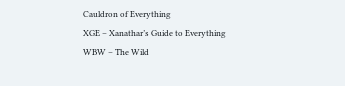Cauldron of Everything
XGE – Xanathar’s Guide to Everything
WBW – The Wild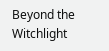Beyond the Witchlight